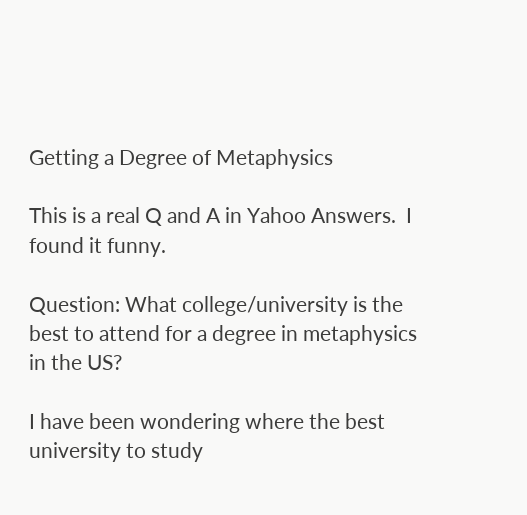Getting a Degree of Metaphysics

This is a real Q and A in Yahoo Answers.  I found it funny.

Question: What college/university is the best to attend for a degree in metaphysics in the US?

I have been wondering where the best university to study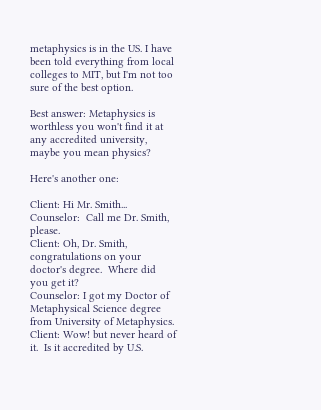metaphysics is in the US. I have been told everything from local colleges to MIT, but I'm not too sure of the best option.

Best answer: Metaphysics is worthless you won't find it at any accredited university, maybe you mean physics?

Here's another one:

Client: Hi Mr. Smith...
Counselor:  Call me Dr. Smith, please.
Client: Oh, Dr. Smith, congratulations on your doctor's degree.  Where did you get it?
Counselor: I got my Doctor of Metaphysical Science degree from University of Metaphysics.
Client: Wow! but never heard of it.  Is it accredited by U.S.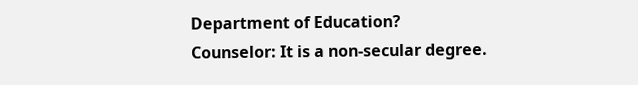Department of Education?
Counselor: It is a non-secular degree.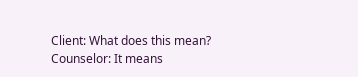Client: What does this mean?
Counselor: It means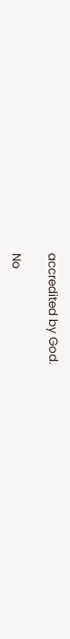accredited by God.

No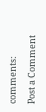comments:

Post a Comment